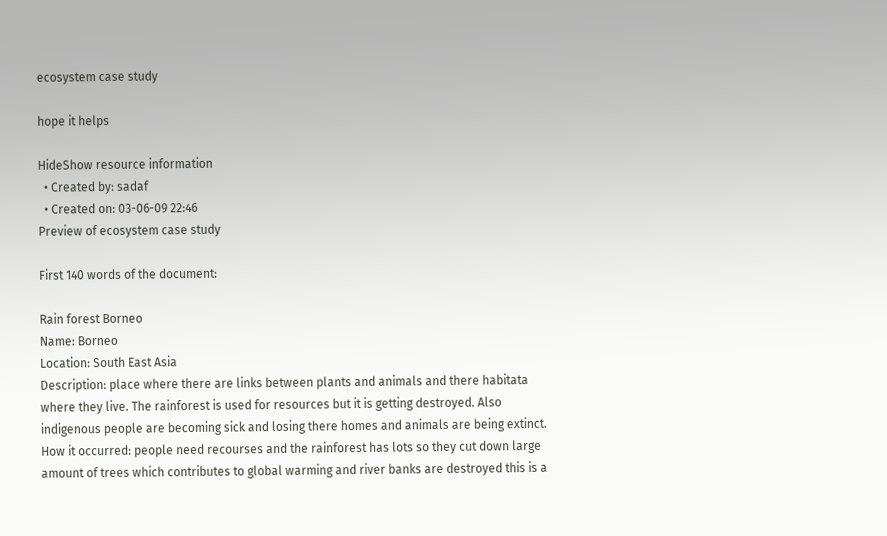ecosystem case study

hope it helps

HideShow resource information
  • Created by: sadaf
  • Created on: 03-06-09 22:46
Preview of ecosystem case study

First 140 words of the document:

Rain forest Borneo
Name: Borneo
Location: South East Asia
Description: place where there are links between plants and animals and there habitata
where they live. The rainforest is used for resources but it is getting destroyed. Also
indigenous people are becoming sick and losing there homes and animals are being extinct.
How it occurred: people need recourses and the rainforest has lots so they cut down large
amount of trees which contributes to global warming and river banks are destroyed this is a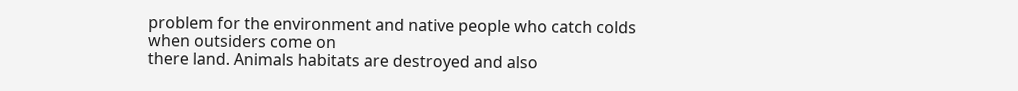problem for the environment and native people who catch colds when outsiders come on
there land. Animals habitats are destroyed and also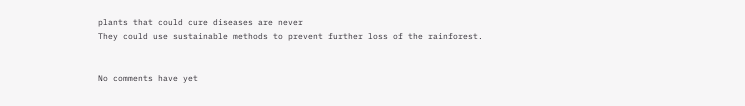plants that could cure diseases are never
They could use sustainable methods to prevent further loss of the rainforest.


No comments have yet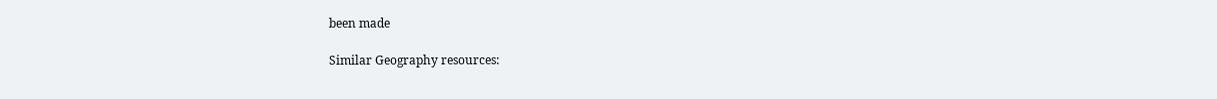been made

Similar Geography resources: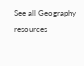See all Geography resources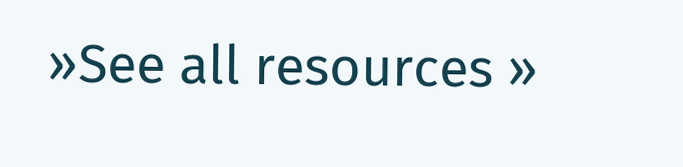»See all resources »